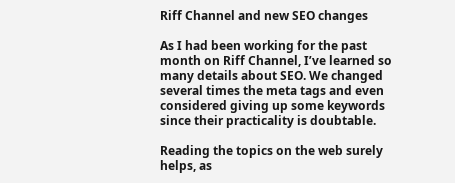Riff Channel and new SEO changes

As I had been working for the past month on Riff Channel, I’ve learned so many details about SEO. We changed several times the meta tags and even considered giving up some keywords since their practicality is doubtable.

Reading the topics on the web surely helps, as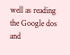well as reading the Google dos and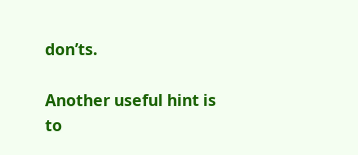don’ts.

Another useful hint is to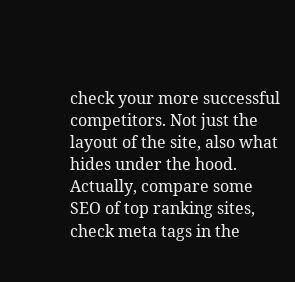check your more successful competitors. Not just the layout of the site, also what hides under the hood. Actually, compare some SEO of top ranking sites, check meta tags in the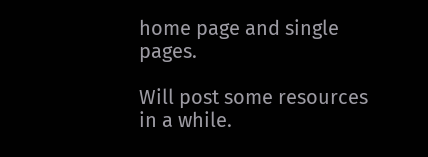home page and single pages.

Will post some resources in a while.